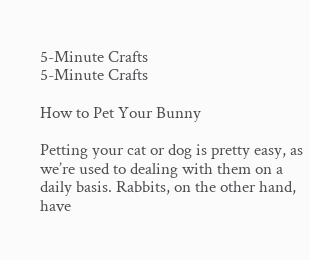5-Minute Crafts
5-Minute Crafts

How to Pet Your Bunny

Petting your cat or dog is pretty easy, as we’re used to dealing with them on a daily basis. Rabbits, on the other hand, have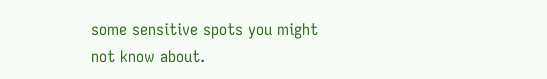some sensitive spots you might not know about.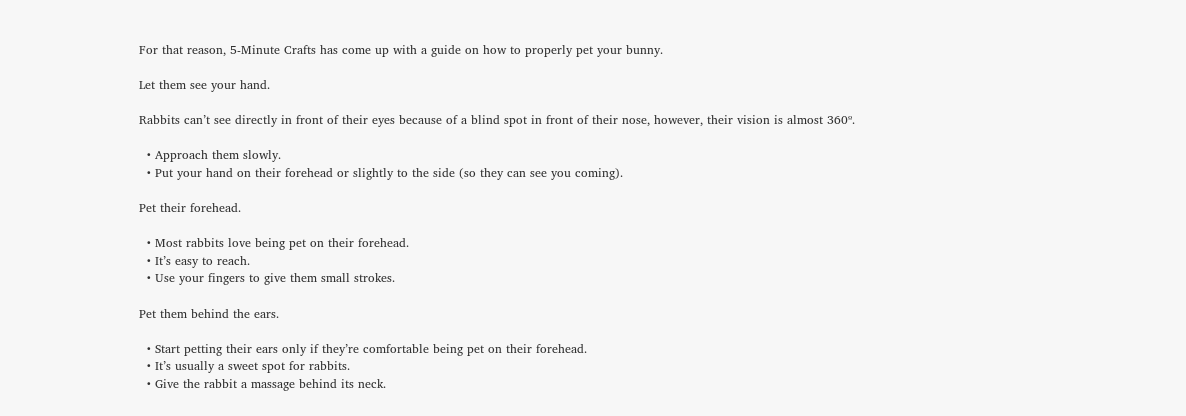For that reason, 5-Minute Crafts has come up with a guide on how to properly pet your bunny.

Let them see your hand.

Rabbits can’t see directly in front of their eyes because of a blind spot in front of their nose, however, their vision is almost 360º.

  • Approach them slowly.
  • Put your hand on their forehead or slightly to the side (so they can see you coming).

Pet their forehead.

  • Most rabbits love being pet on their forehead.
  • It’s easy to reach.
  • Use your fingers to give them small strokes.

Pet them behind the ears.

  • Start petting their ears only if they’re comfortable being pet on their forehead.
  • It’s usually a sweet spot for rabbits.
  • Give the rabbit a massage behind its neck.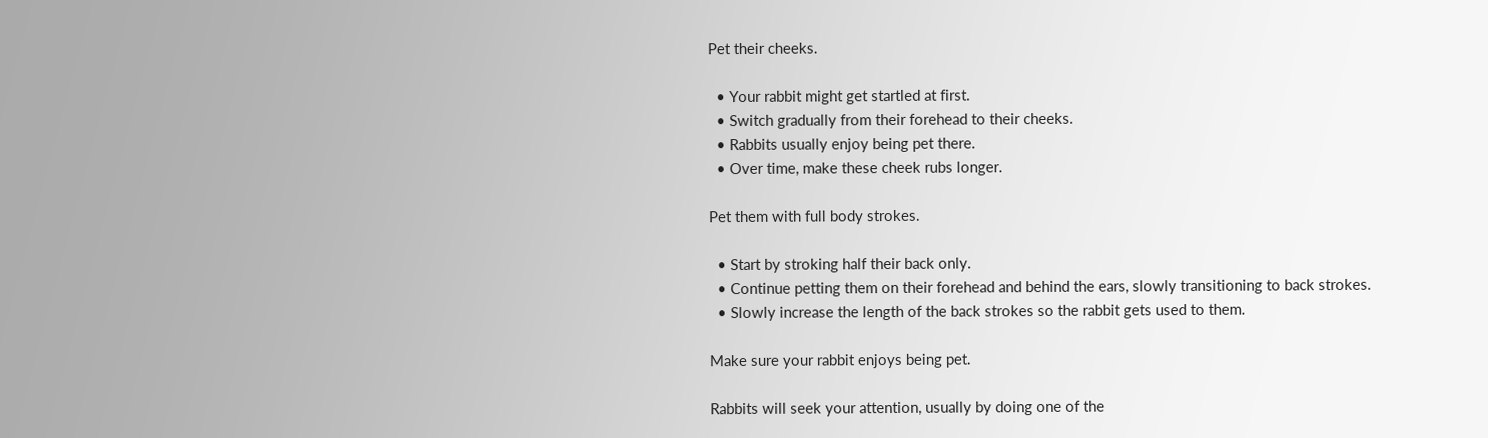Pet their cheeks.

  • Your rabbit might get startled at first.
  • Switch gradually from their forehead to their cheeks.
  • Rabbits usually enjoy being pet there.
  • Over time, make these cheek rubs longer.

Pet them with full body strokes.

  • Start by stroking half their back only.
  • Continue petting them on their forehead and behind the ears, slowly transitioning to back strokes.
  • Slowly increase the length of the back strokes so the rabbit gets used to them.

Make sure your rabbit enjoys being pet.

Rabbits will seek your attention, usually by doing one of the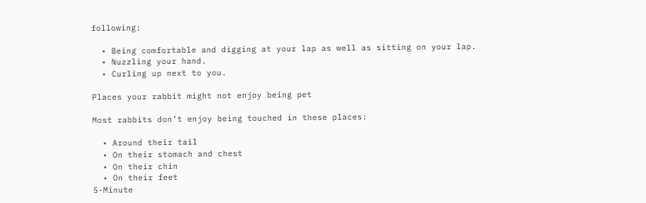following:

  • Being comfortable and digging at your lap as well as sitting on your lap.
  • Nuzzling your hand.
  • Curling up next to you.

Places your rabbit might not enjoy being pet

Most rabbits don’t enjoy being touched in these places:

  • Around their tail
  • On their stomach and chest
  • On their chin
  • On their feet
5-Minute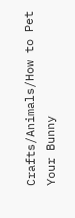Crafts/Animals/How to Pet Your Bunny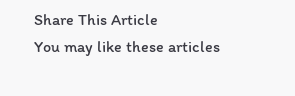Share This Article
You may like these articles